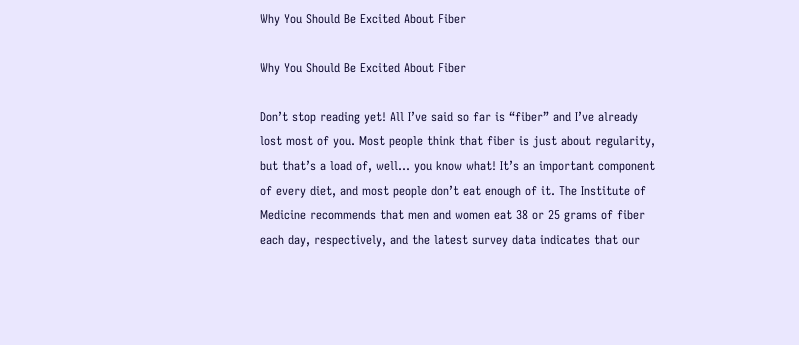Why You Should Be Excited About Fiber

Why You Should Be Excited About Fiber

Don’t stop reading yet! All I’ve said so far is “fiber” and I’ve already lost most of you. Most people think that fiber is just about regularity, but that’s a load of, well… you know what! It’s an important component of every diet, and most people don’t eat enough of it. The Institute of Medicine recommends that men and women eat 38 or 25 grams of fiber each day, respectively, and the latest survey data indicates that our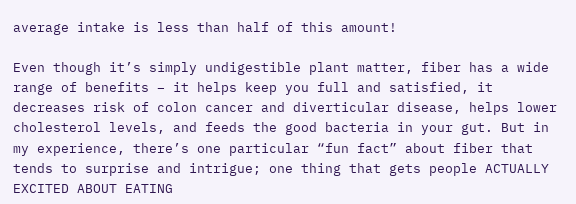average intake is less than half of this amount!

Even though it’s simply undigestible plant matter, fiber has a wide range of benefits – it helps keep you full and satisfied, it decreases risk of colon cancer and diverticular disease, helps lower cholesterol levels, and feeds the good bacteria in your gut. But in my experience, there’s one particular “fun fact” about fiber that tends to surprise and intrigue; one thing that gets people ACTUALLY EXCITED ABOUT EATING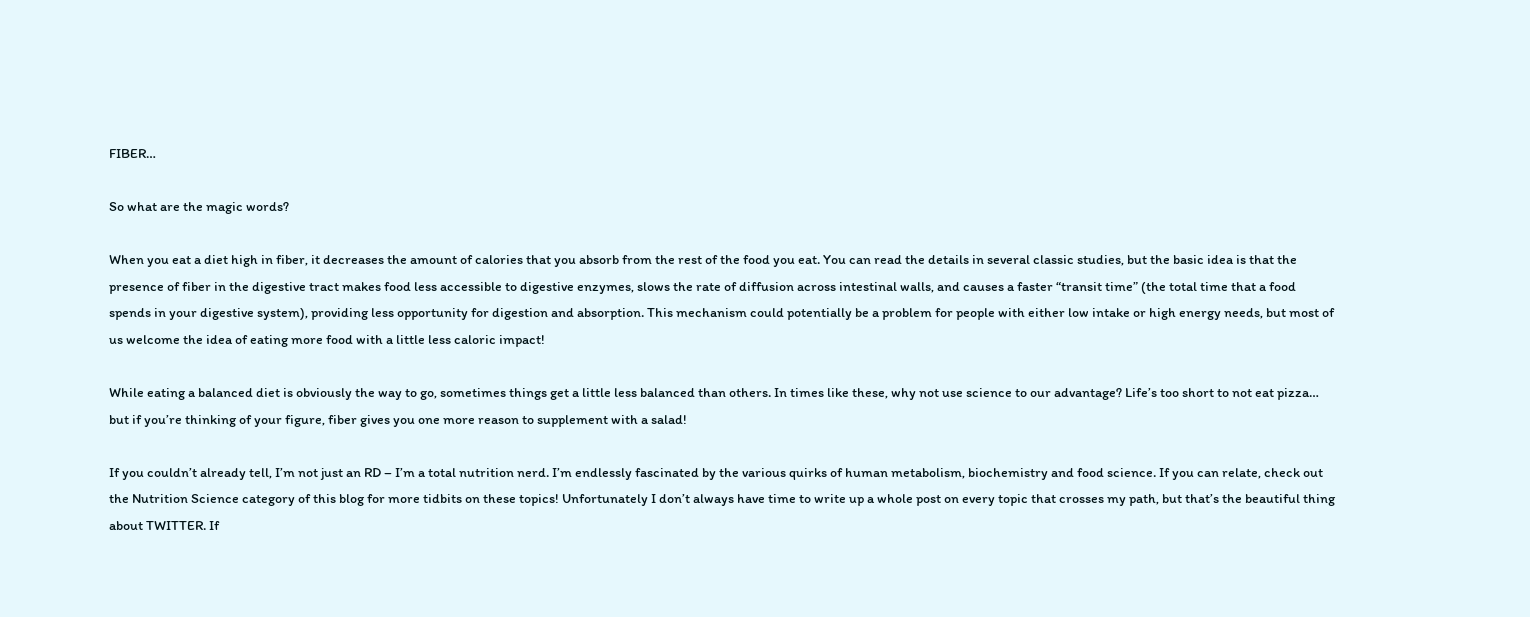FIBER…

So what are the magic words?

When you eat a diet high in fiber, it decreases the amount of calories that you absorb from the rest of the food you eat. You can read the details in several classic studies, but the basic idea is that the presence of fiber in the digestive tract makes food less accessible to digestive enzymes, slows the rate of diffusion across intestinal walls, and causes a faster “transit time” (the total time that a food spends in your digestive system), providing less opportunity for digestion and absorption. This mechanism could potentially be a problem for people with either low intake or high energy needs, but most of us welcome the idea of eating more food with a little less caloric impact!

While eating a balanced diet is obviously the way to go, sometimes things get a little less balanced than others. In times like these, why not use science to our advantage? Life’s too short to not eat pizza… but if you’re thinking of your figure, fiber gives you one more reason to supplement with a salad!

If you couldn’t already tell, I’m not just an RD – I’m a total nutrition nerd. I’m endlessly fascinated by the various quirks of human metabolism, biochemistry and food science. If you can relate, check out the Nutrition Science category of this blog for more tidbits on these topics! Unfortunately I don’t always have time to write up a whole post on every topic that crosses my path, but that’s the beautiful thing about TWITTER. If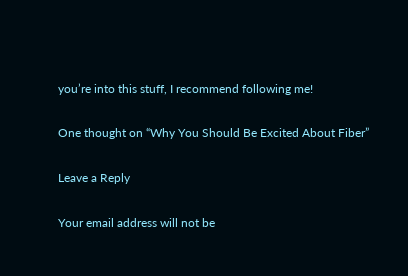you’re into this stuff, I recommend following me!

One thought on “Why You Should Be Excited About Fiber”

Leave a Reply

Your email address will not be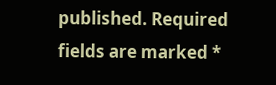published. Required fields are marked *